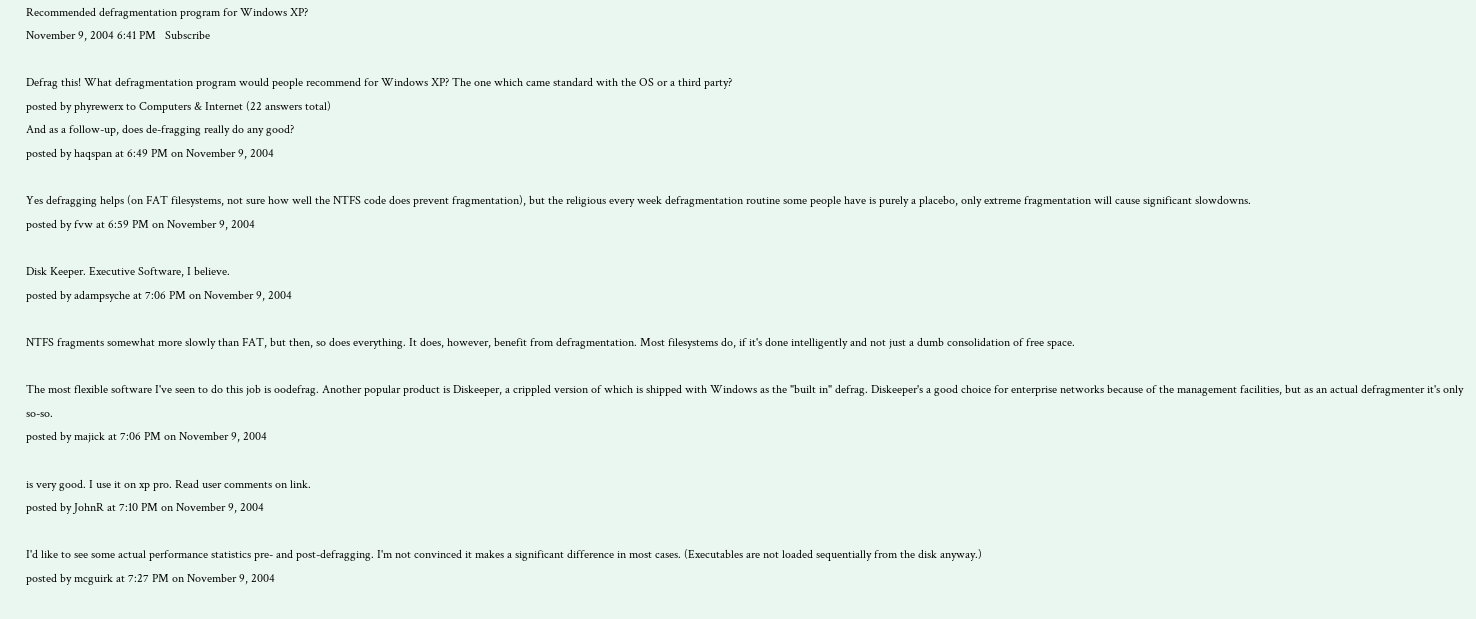Recommended defragmentation program for Windows XP?
November 9, 2004 6:41 PM   Subscribe

Defrag this! What defragmentation program would people recommend for Windows XP? The one which came standard with the OS or a third party?
posted by phyrewerx to Computers & Internet (22 answers total)
And as a follow-up, does de-fragging really do any good?
posted by haqspan at 6:49 PM on November 9, 2004

Yes defragging helps (on FAT filesystems, not sure how well the NTFS code does prevent fragmentation), but the religious every week defragmentation routine some people have is purely a placebo, only extreme fragmentation will cause significant slowdowns.
posted by fvw at 6:59 PM on November 9, 2004

Disk Keeper. Executive Software, I believe.
posted by adampsyche at 7:06 PM on November 9, 2004

NTFS fragments somewhat more slowly than FAT, but then, so does everything. It does, however, benefit from defragmentation. Most filesystems do, if it's done intelligently and not just a dumb consolidation of free space.

The most flexible software I've seen to do this job is oodefrag. Another popular product is Diskeeper, a crippled version of which is shipped with Windows as the "built in" defrag. Diskeeper's a good choice for enterprise networks because of the management facilities, but as an actual defragmenter it's only so-so.
posted by majick at 7:06 PM on November 9, 2004

is very good. I use it on xp pro. Read user comments on link.
posted by JohnR at 7:10 PM on November 9, 2004

I'd like to see some actual performance statistics pre- and post-defragging. I'm not convinced it makes a significant difference in most cases. (Executables are not loaded sequentially from the disk anyway.)
posted by mcguirk at 7:27 PM on November 9, 2004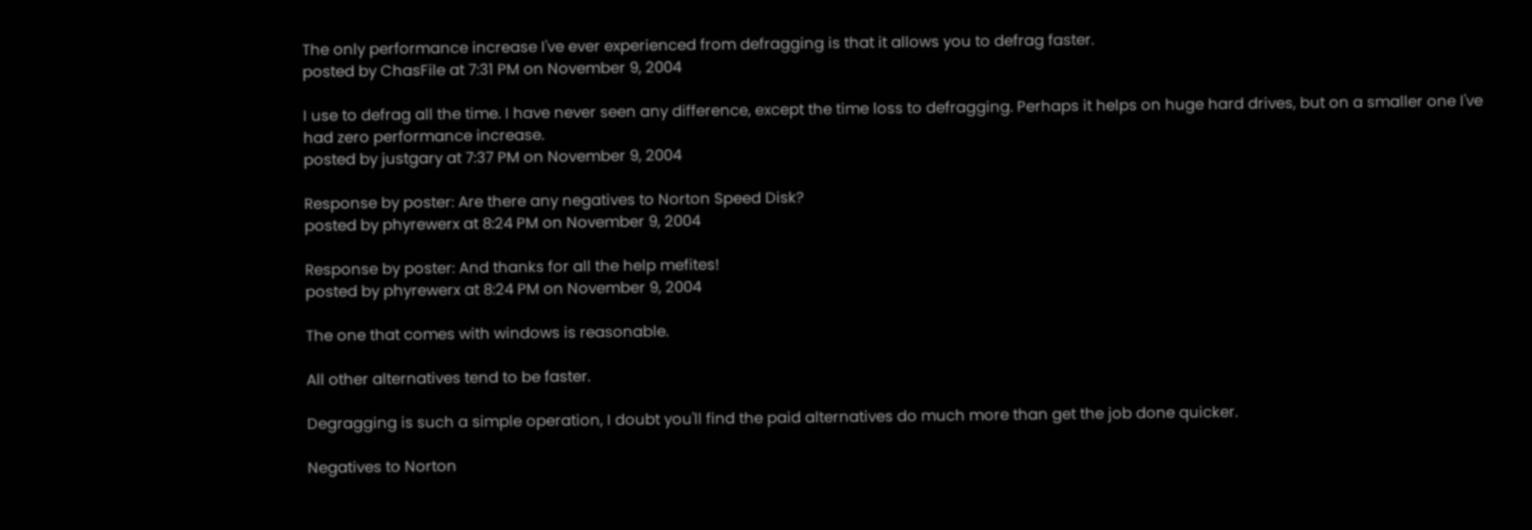The only performance increase I've ever experienced from defragging is that it allows you to defrag faster.
posted by ChasFile at 7:31 PM on November 9, 2004

I use to defrag all the time. I have never seen any difference, except the time loss to defragging. Perhaps it helps on huge hard drives, but on a smaller one I've had zero performance increase.
posted by justgary at 7:37 PM on November 9, 2004

Response by poster: Are there any negatives to Norton Speed Disk?
posted by phyrewerx at 8:24 PM on November 9, 2004

Response by poster: And thanks for all the help mefites!
posted by phyrewerx at 8:24 PM on November 9, 2004

The one that comes with windows is reasonable.

All other alternatives tend to be faster.

Degragging is such a simple operation, I doubt you'll find the paid alternatives do much more than get the job done quicker.

Negatives to Norton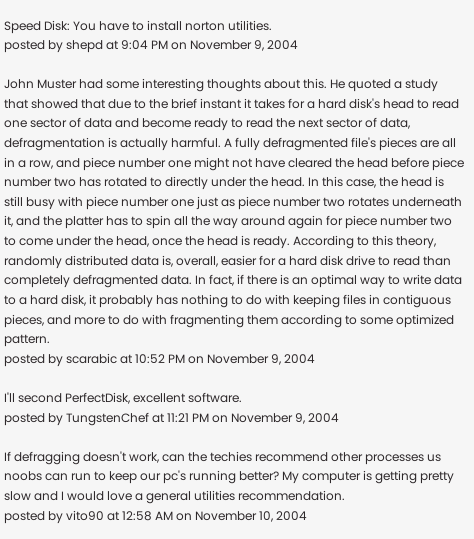Speed Disk: You have to install norton utilities.
posted by shepd at 9:04 PM on November 9, 2004

John Muster had some interesting thoughts about this. He quoted a study that showed that due to the brief instant it takes for a hard disk's head to read one sector of data and become ready to read the next sector of data, defragmentation is actually harmful. A fully defragmented file's pieces are all in a row, and piece number one might not have cleared the head before piece number two has rotated to directly under the head. In this case, the head is still busy with piece number one just as piece number two rotates underneath it, and the platter has to spin all the way around again for piece number two to come under the head, once the head is ready. According to this theory, randomly distributed data is, overall, easier for a hard disk drive to read than completely defragmented data. In fact, if there is an optimal way to write data to a hard disk, it probably has nothing to do with keeping files in contiguous pieces, and more to do with fragmenting them according to some optimized pattern.
posted by scarabic at 10:52 PM on November 9, 2004

I'll second PerfectDisk, excellent software.
posted by TungstenChef at 11:21 PM on November 9, 2004

If defragging doesn't work, can the techies recommend other processes us noobs can run to keep our pc's running better? My computer is getting pretty slow and I would love a general utilities recommendation.
posted by vito90 at 12:58 AM on November 10, 2004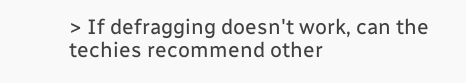> If defragging doesn't work, can the techies recommend other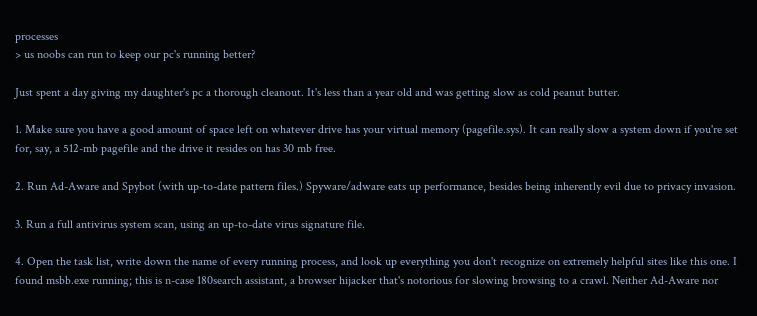processes
> us noobs can run to keep our pc's running better?

Just spent a day giving my daughter's pc a thorough cleanout. It's less than a year old and was getting slow as cold peanut butter.

1. Make sure you have a good amount of space left on whatever drive has your virtual memory (pagefile.sys). It can really slow a system down if you're set for, say, a 512-mb pagefile and the drive it resides on has 30 mb free.

2. Run Ad-Aware and Spybot (with up-to-date pattern files.) Spyware/adware eats up performance, besides being inherently evil due to privacy invasion.

3. Run a full antivirus system scan, using an up-to-date virus signature file.

4. Open the task list, write down the name of every running process, and look up everything you don't recognize on extremely helpful sites like this one. I found msbb.exe running; this is n-case 180search assistant, a browser hijacker that's notorious for slowing browsing to a crawl. Neither Ad-Aware nor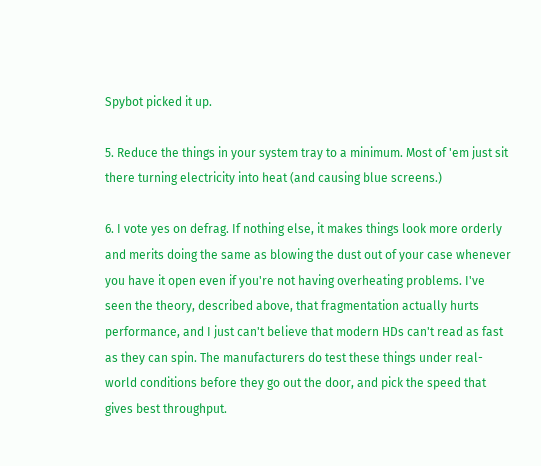Spybot picked it up.

5. Reduce the things in your system tray to a minimum. Most of 'em just sit there turning electricity into heat (and causing blue screens.)

6. I vote yes on defrag. If nothing else, it makes things look more orderly and merits doing the same as blowing the dust out of your case whenever you have it open even if you're not having overheating problems. I've seen the theory, described above, that fragmentation actually hurts performance, and I just can't believe that modern HDs can't read as fast as they can spin. The manufacturers do test these things under real-world conditions before they go out the door, and pick the speed that gives best throughput.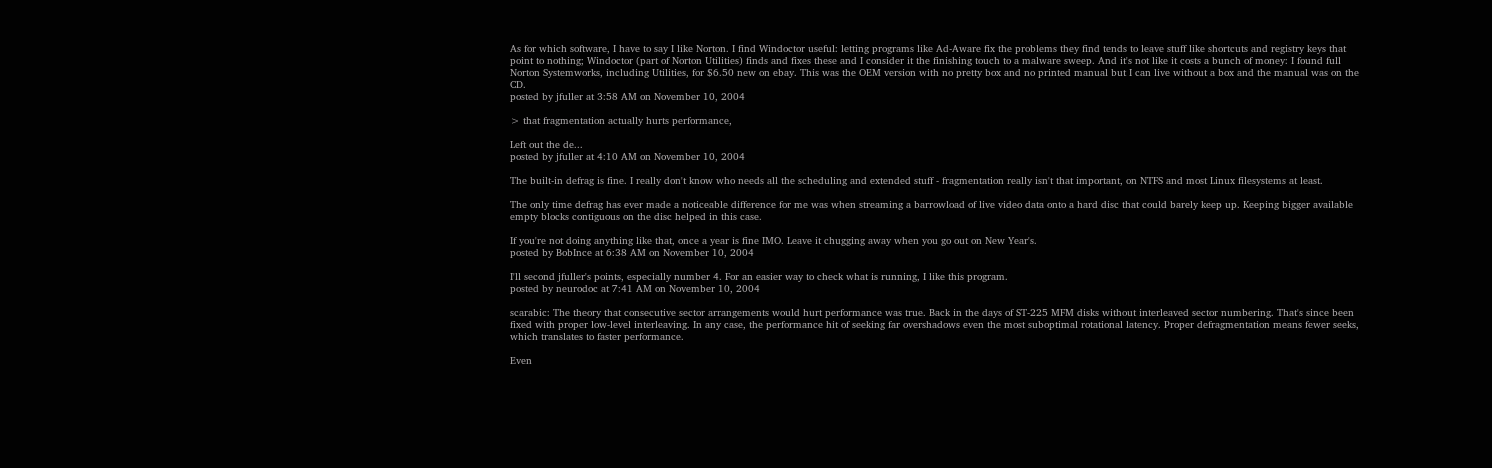As for which software, I have to say I like Norton. I find Windoctor useful: letting programs like Ad-Aware fix the problems they find tends to leave stuff like shortcuts and registry keys that point to nothing; Windoctor (part of Norton Utilities) finds and fixes these and I consider it the finishing touch to a malware sweep. And it's not like it costs a bunch of money: I found full Norton Systemworks, including Utilities, for $6.50 new on ebay. This was the OEM version with no pretty box and no printed manual but I can live without a box and the manual was on the CD.
posted by jfuller at 3:58 AM on November 10, 2004

> that fragmentation actually hurts performance,

Left out the de...
posted by jfuller at 4:10 AM on November 10, 2004

The built-in defrag is fine. I really don't know who needs all the scheduling and extended stuff - fragmentation really isn't that important, on NTFS and most Linux filesystems at least.

The only time defrag has ever made a noticeable difference for me was when streaming a barrowload of live video data onto a hard disc that could barely keep up. Keeping bigger available empty blocks contiguous on the disc helped in this case.

If you're not doing anything like that, once a year is fine IMO. Leave it chugging away when you go out on New Year's.
posted by BobInce at 6:38 AM on November 10, 2004

I'll second jfuller's points, especially number 4. For an easier way to check what is running, I like this program.
posted by neurodoc at 7:41 AM on November 10, 2004

scarabic: The theory that consecutive sector arrangements would hurt performance was true. Back in the days of ST-225 MFM disks without interleaved sector numbering. That's since been fixed with proper low-level interleaving. In any case, the performance hit of seeking far overshadows even the most suboptimal rotational latency. Proper defragmentation means fewer seeks, which translates to faster performance.

Even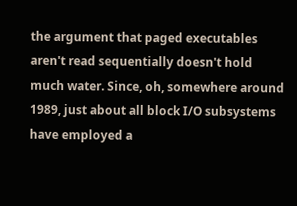the argument that paged executables aren't read sequentially doesn't hold much water. Since, oh, somewhere around 1989, just about all block I/O subsystems have employed a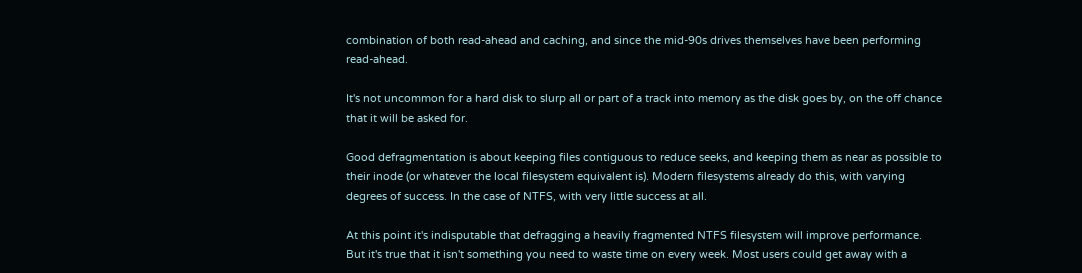combination of both read-ahead and caching, and since the mid-90s drives themselves have been performing read-ahead.

It's not uncommon for a hard disk to slurp all or part of a track into memory as the disk goes by, on the off chance that it will be asked for.

Good defragmentation is about keeping files contiguous to reduce seeks, and keeping them as near as possible to their inode (or whatever the local filesystem equivalent is). Modern filesystems already do this, with varying degrees of success. In the case of NTFS, with very little success at all.

At this point it's indisputable that defragging a heavily fragmented NTFS filesystem will improve performance. But it's true that it isn't something you need to waste time on every week. Most users could get away with a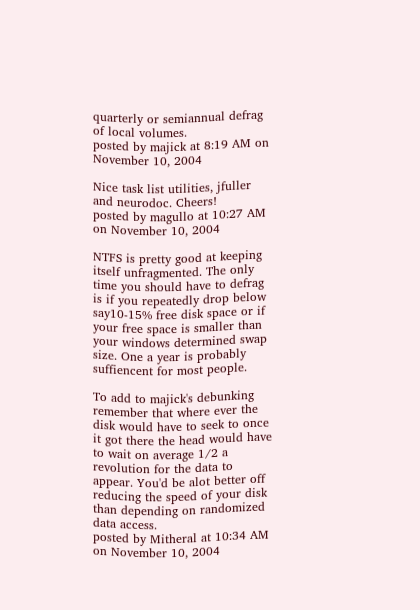quarterly or semiannual defrag of local volumes.
posted by majick at 8:19 AM on November 10, 2004

Nice task list utilities, jfuller and neurodoc. Cheers!
posted by magullo at 10:27 AM on November 10, 2004

NTFS is pretty good at keeping itself unfragmented. The only time you should have to defrag is if you repeatedly drop below say10-15% free disk space or if your free space is smaller than your windows determined swap size. One a year is probably suffiencent for most people.

To add to majick's debunking remember that where ever the disk would have to seek to once it got there the head would have to wait on average 1/2 a revolution for the data to appear. You'd be alot better off reducing the speed of your disk than depending on randomized data access.
posted by Mitheral at 10:34 AM on November 10, 2004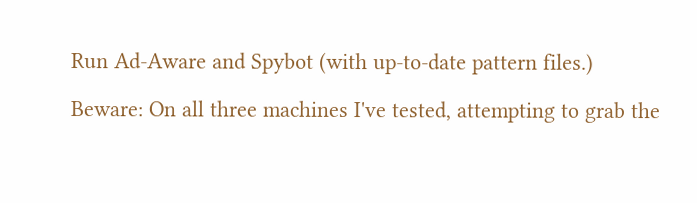Run Ad-Aware and Spybot (with up-to-date pattern files.)

Beware: On all three machines I've tested, attempting to grab the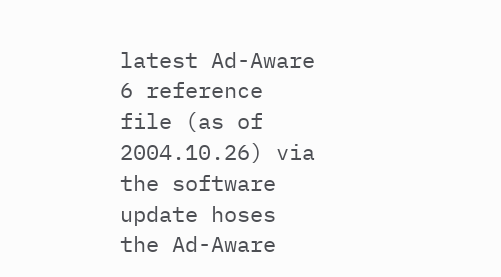latest Ad-Aware 6 reference file (as of 2004.10.26) via the software update hoses the Ad-Aware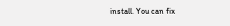install. You can fix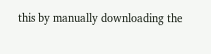this by manually downloading the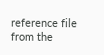reference file from the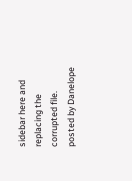sidebar here and replacing the corrupted file.
posted by Danelope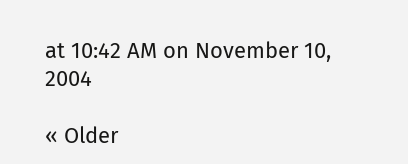at 10:42 AM on November 10, 2004

« Older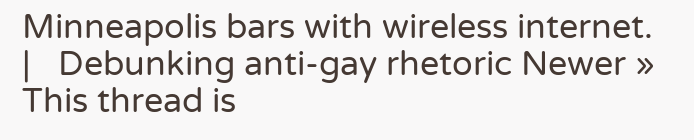Minneapolis bars with wireless internet.   |   Debunking anti-gay rhetoric Newer »
This thread is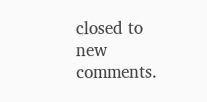closed to new comments.